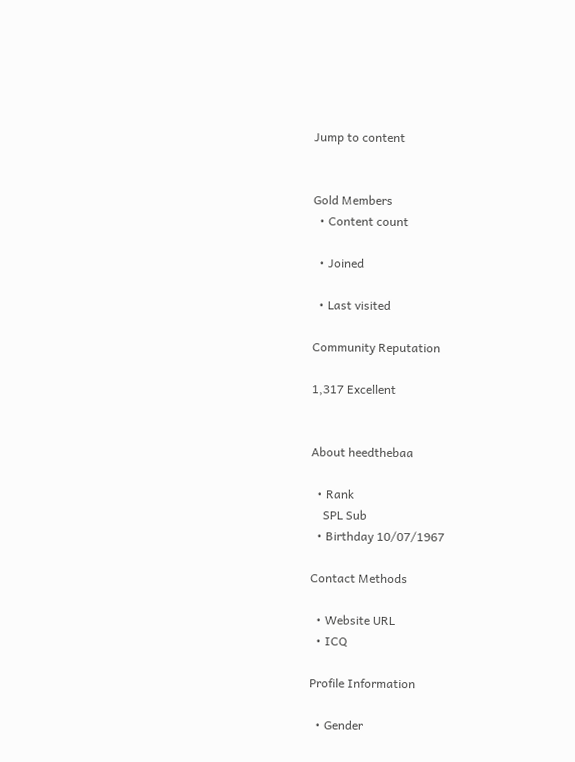Jump to content


Gold Members
  • Content count

  • Joined

  • Last visited

Community Reputation

1,317 Excellent


About heedthebaa

  • Rank
    SPL Sub
  • Birthday 10/07/1967

Contact Methods

  • Website URL
  • ICQ

Profile Information

  • Gender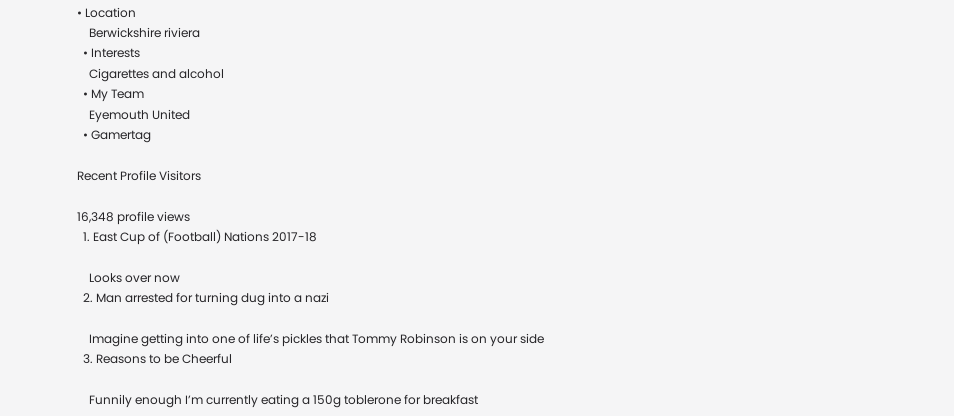• Location
    Berwickshire riviera
  • Interests
    Cigarettes and alcohol
  • My Team
    Eyemouth United
  • Gamertag

Recent Profile Visitors

16,348 profile views
  1. East Cup of (Football) Nations 2017-18

    Looks over now
  2. Man arrested for turning dug into a nazi

    Imagine getting into one of life’s pickles that Tommy Robinson is on your side
  3. Reasons to be Cheerful

    Funnily enough I’m currently eating a 150g toblerone for breakfast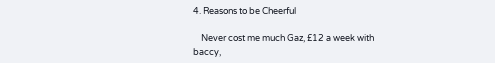4. Reasons to be Cheerful

    Never cost me much Gaz, £12 a week with baccy,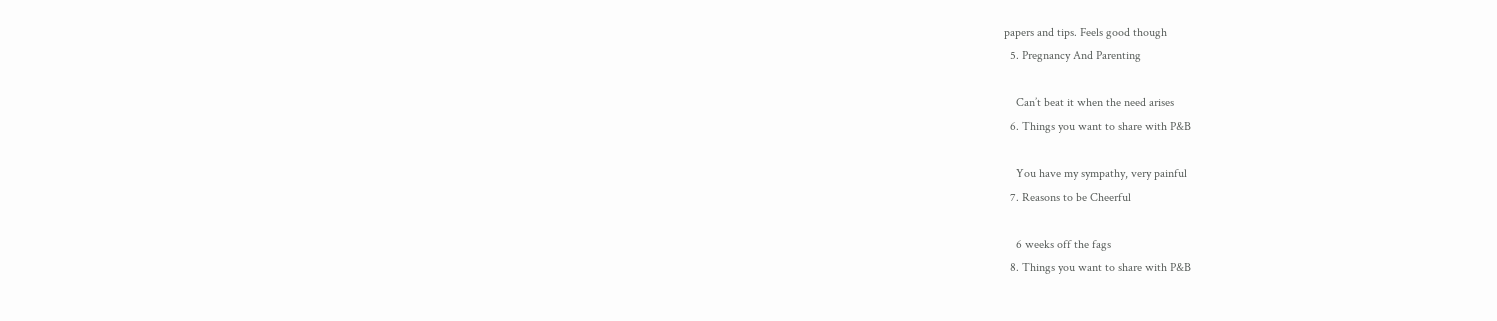papers and tips. Feels good though
  5. Pregnancy And Parenting

    Can’t beat it when the need arises
  6. Things you want to share with P&B

    You have my sympathy, very painful
  7. Reasons to be Cheerful

    6 weeks off the fags
  8. Things you want to share with P&B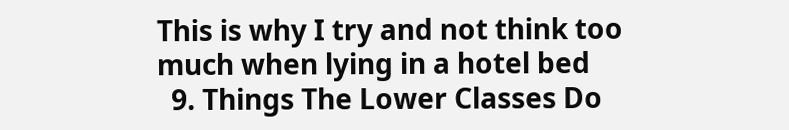This is why I try and not think too much when lying in a hotel bed
  9. Things The Lower Classes Do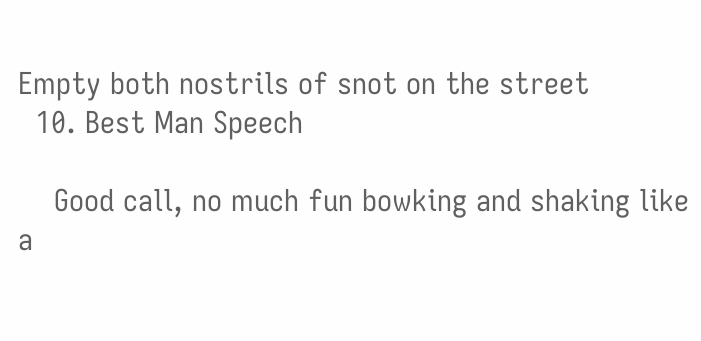Empty both nostrils of snot on the street
  10. Best Man Speech

    Good call, no much fun bowking and shaking like a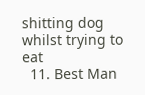shitting dog whilst trying to eat
  11. Best Man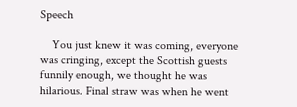Speech

    You just knew it was coming, everyone was cringing, except the Scottish guests funnily enough, we thought he was hilarious. Final straw was when he went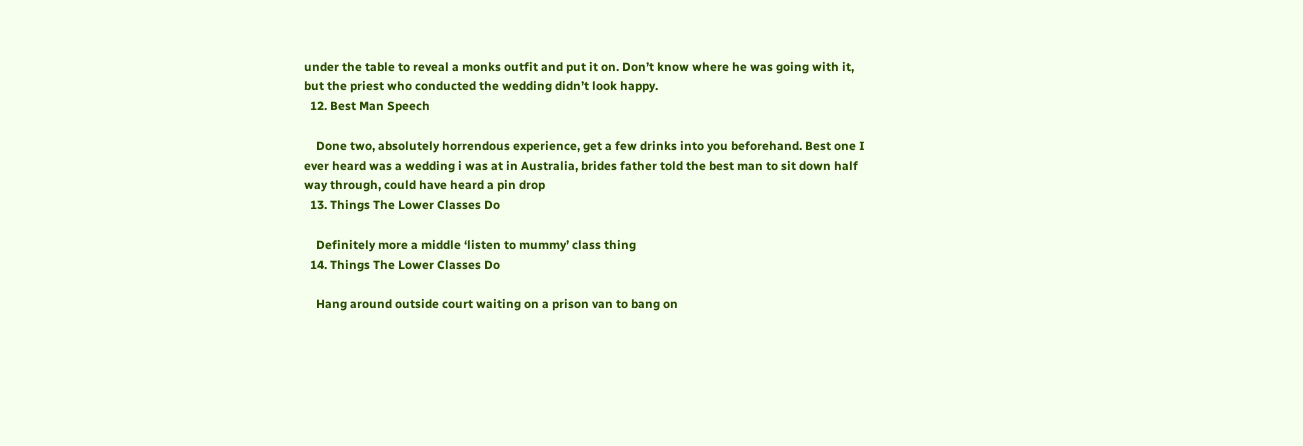under the table to reveal a monks outfit and put it on. Don’t know where he was going with it, but the priest who conducted the wedding didn’t look happy.
  12. Best Man Speech

    Done two, absolutely horrendous experience, get a few drinks into you beforehand. Best one I ever heard was a wedding i was at in Australia, brides father told the best man to sit down half way through, could have heard a pin drop
  13. Things The Lower Classes Do

    Definitely more a middle ‘listen to mummy’ class thing
  14. Things The Lower Classes Do

    Hang around outside court waiting on a prison van to bang on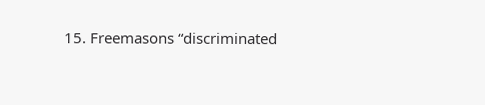15. Freemasons “discriminated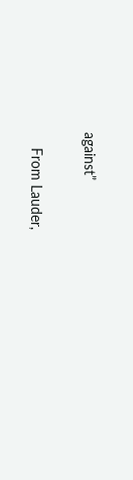against”

    From Lauder,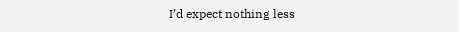I’d expect nothing less